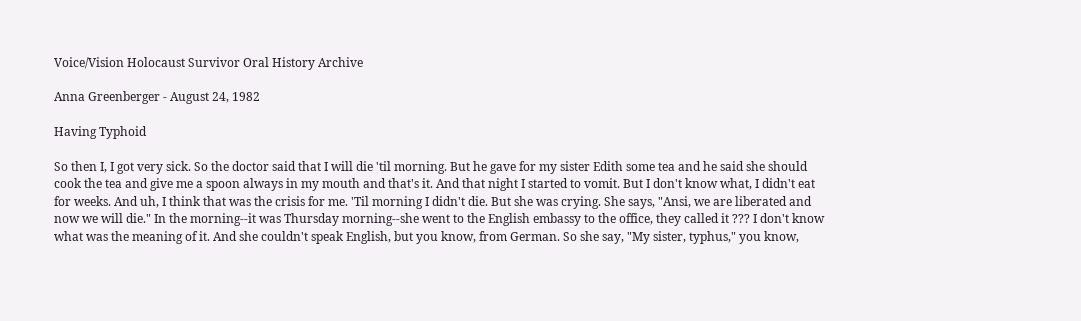Voice/Vision Holocaust Survivor Oral History Archive

Anna Greenberger - August 24, 1982

Having Typhoid

So then I, I got very sick. So the doctor said that I will die 'til morning. But he gave for my sister Edith some tea and he said she should cook the tea and give me a spoon always in my mouth and that's it. And that night I started to vomit. But I don't know what, I didn't eat for weeks. And uh, I think that was the crisis for me. 'Til morning I didn't die. But she was crying. She says, "Ansi, we are liberated and now we will die." In the morning--it was Thursday morning--she went to the English embassy to the office, they called it ??? I don't know what was the meaning of it. And she couldn't speak English, but you know, from German. So she say, "My sister, typhus," you know,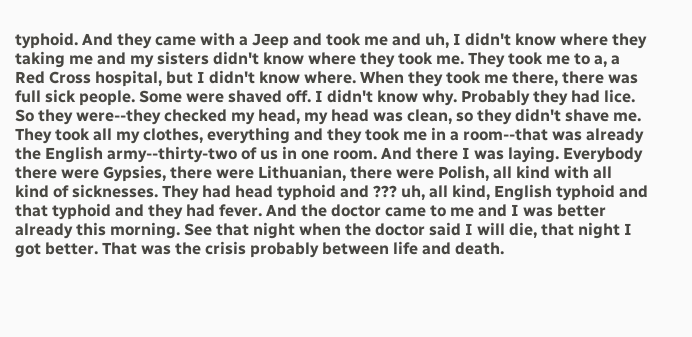typhoid. And they came with a Jeep and took me and uh, I didn't know where they taking me and my sisters didn't know where they took me. They took me to a, a Red Cross hospital, but I didn't know where. When they took me there, there was full sick people. Some were shaved off. I didn't know why. Probably they had lice. So they were--they checked my head, my head was clean, so they didn't shave me. They took all my clothes, everything and they took me in a room--that was already the English army--thirty-two of us in one room. And there I was laying. Everybody there were Gypsies, there were Lithuanian, there were Polish, all kind with all kind of sicknesses. They had head typhoid and ??? uh, all kind, English typhoid and that typhoid and they had fever. And the doctor came to me and I was better already this morning. See that night when the doctor said I will die, that night I got better. That was the crisis probably between life and death.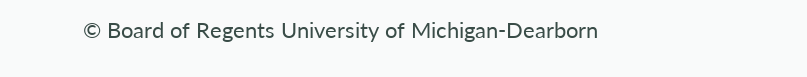© Board of Regents University of Michigan-Dearborn